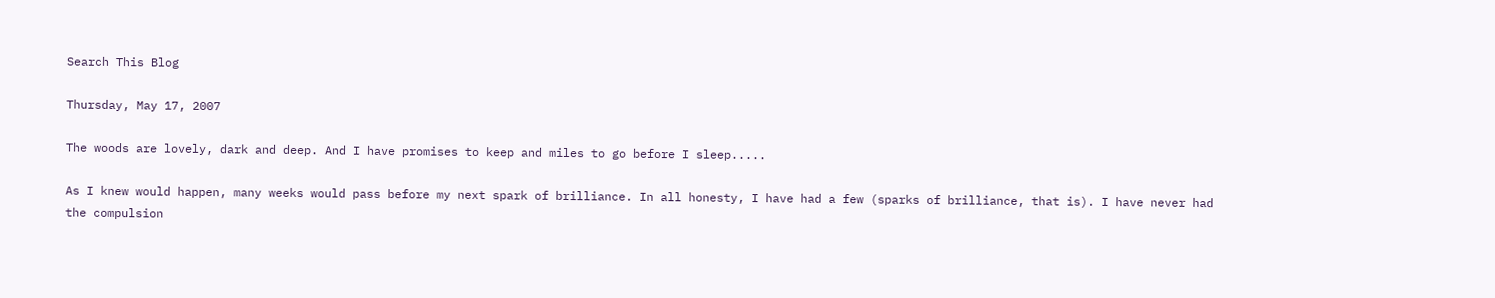Search This Blog

Thursday, May 17, 2007

The woods are lovely, dark and deep. And I have promises to keep and miles to go before I sleep.....

As I knew would happen, many weeks would pass before my next spark of brilliance. In all honesty, I have had a few (sparks of brilliance, that is). I have never had the compulsion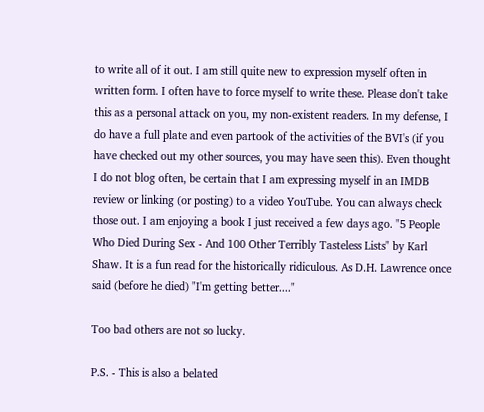to write all of it out. I am still quite new to expression myself often in written form. I often have to force myself to write these. Please don't take this as a personal attack on you, my non-existent readers. In my defense, I do have a full plate and even partook of the activities of the BVI's (if you have checked out my other sources, you may have seen this). Even thought I do not blog often, be certain that I am expressing myself in an IMDB review or linking (or posting) to a video YouTube. You can always check those out. I am enjoying a book I just received a few days ago. "5 People Who Died During Sex - And 100 Other Terribly Tasteless Lists" by Karl Shaw. It is a fun read for the historically ridiculous. As D.H. Lawrence once said (before he died) "I'm getting better...."

Too bad others are not so lucky.

P.S. - This is also a belated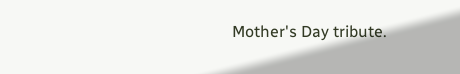Mother's Day tribute.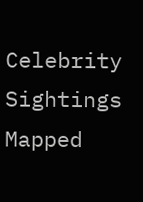Celebrity Sightings Mapped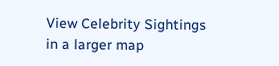View Celebrity Sightings in a larger map